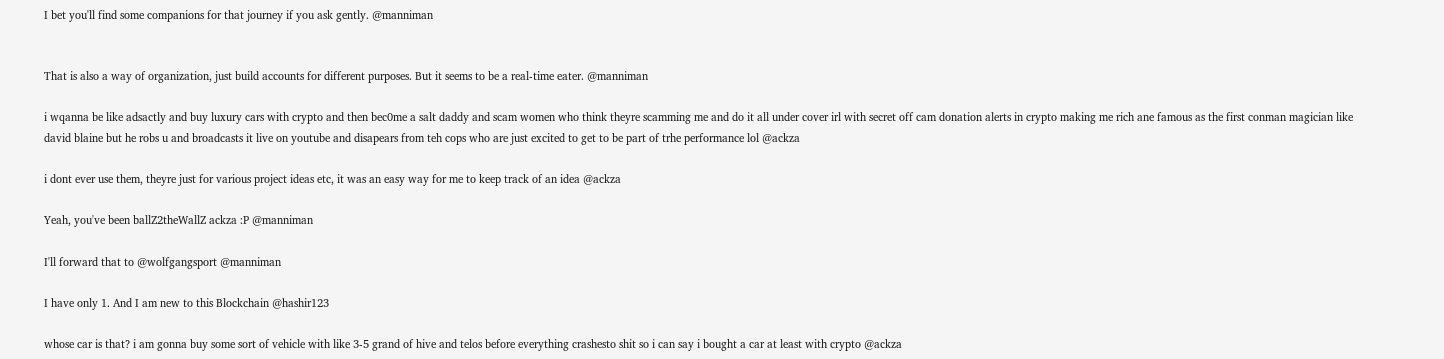I bet you'll find some companions for that journey if you ask gently. @manniman


That is also a way of organization, just build accounts for different purposes. But it seems to be a real-time eater. @manniman

i wqanna be like adsactly and buy luxury cars with crypto and then bec0me a salt daddy and scam women who think theyre scamming me and do it all under cover irl with secret off cam donation alerts in crypto making me rich ane famous as the first conman magician like david blaine but he robs u and broadcasts it live on youtube and disapears from teh cops who are just excited to get to be part of trhe performance lol @ackza

i dont ever use them, theyre just for various project ideas etc, it was an easy way for me to keep track of an idea @ackza

Yeah, you've been ballZ2theWallZ ackza :P @manniman

I'll forward that to @wolfgangsport @manniman

I have only 1. And I am new to this Blockchain @hashir123

whose car is that? i am gonna buy some sort of vehicle with like 3-5 grand of hive and telos before everything crashesto shit so i can say i bought a car at least with crypto @ackza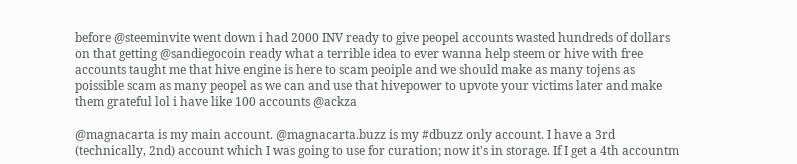before @steeminvite went down i had 2000 INV ready to give peopel accounts wasted hundreds of dollars on that getting @sandiegocoin ready what a terrible idea to ever wanna help steem or hive with free accounts taught me that hive engine is here to scam peoiple and we should make as many tojens as poissible scam as many peopel as we can and use that hivepower to upvote your victims later and make them grateful lol i have like 100 accounts @ackza

@magnacarta is my main account. @magnacarta.buzz is my #dbuzz only account. I have a 3rd (technically, 2nd) account which I was going to use for curation; now it's in storage. If I get a 4th accountm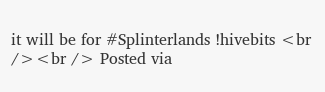it will be for #Splinterlands !hivebits <br /><br /> Posted via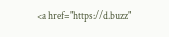<a href="https://d.buzz"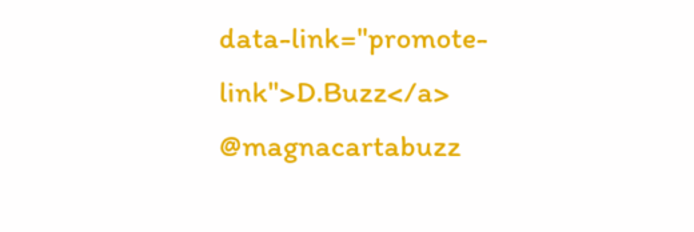data-link="promote-link">D.Buzz</a> @magnacartabuzz